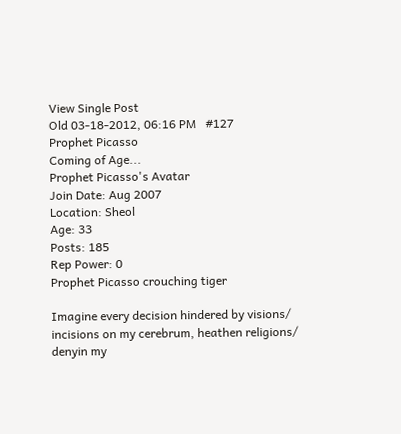View Single Post
Old 03-18-2012, 06:16 PM   #127
Prophet Picasso
Coming of Age...
Prophet Picasso's Avatar
Join Date: Aug 2007
Location: Sheol
Age: 33
Posts: 185
Rep Power: 0
Prophet Picasso crouching tiger

Imagine every decision hindered by visions/
incisions on my cerebrum, heathen religions/
denyin my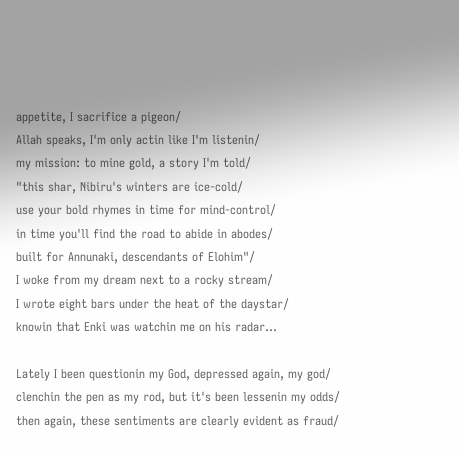appetite, I sacrifice a pigeon/
Allah speaks, I'm only actin like I'm listenin/
my mission: to mine gold, a story I'm told/
"this shar, Nibiru's winters are ice-cold/
use your bold rhymes in time for mind-control/
in time you'll find the road to abide in abodes/
built for Annunaki, descendants of Elohim"/
I woke from my dream next to a rocky stream/
I wrote eight bars under the heat of the daystar/
knowin that Enki was watchin me on his radar...

Lately I been questionin my God, depressed again, my god/
clenchin the pen as my rod, but it's been lessenin my odds/
then again, these sentiments are clearly evident as fraud/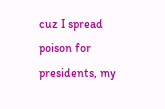cuz I spread poison for presidents, my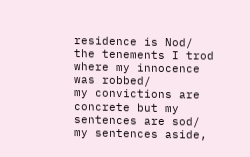residence is Nod/
the tenements I trod where my innocence was robbed/
my convictions are concrete but my sentences are sod/
my sentences aside,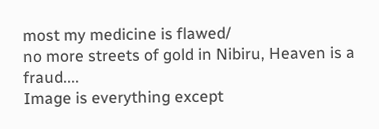most my medicine is flawed/
no more streets of gold in Nibiru, Heaven is a fraud....
Image is everything except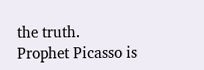the truth.
Prophet Picasso is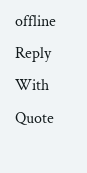offline   Reply With Quote